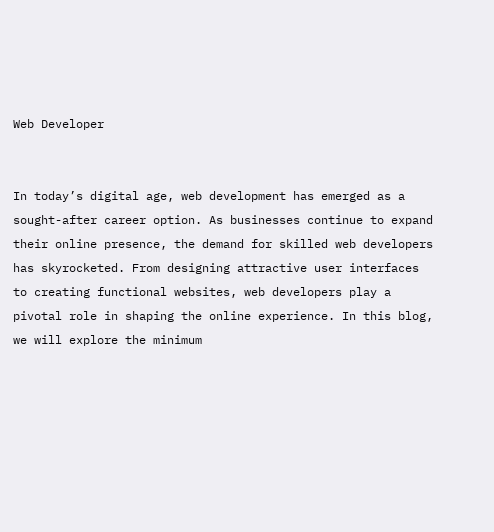Web Developer


In today’s digital age, web development has emerged as a sought-after career option. As businesses continue to expand their online presence, the demand for skilled web developers has skyrocketed. From designing attractive user interfaces to creating functional websites, web developers play a pivotal role in shaping the online experience. In this blog, we will explore the minimum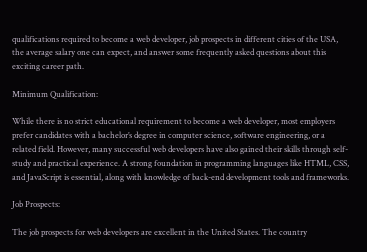qualifications required to become a web developer, job prospects in different cities of the USA, the average salary one can expect, and answer some frequently asked questions about this exciting career path.

Minimum Qualification:

While there is no strict educational requirement to become a web developer, most employers prefer candidates with a bachelor’s degree in computer science, software engineering, or a related field. However, many successful web developers have also gained their skills through self-study and practical experience. A strong foundation in programming languages like HTML, CSS, and JavaScript is essential, along with knowledge of back-end development tools and frameworks.

Job Prospects:

The job prospects for web developers are excellent in the United States. The country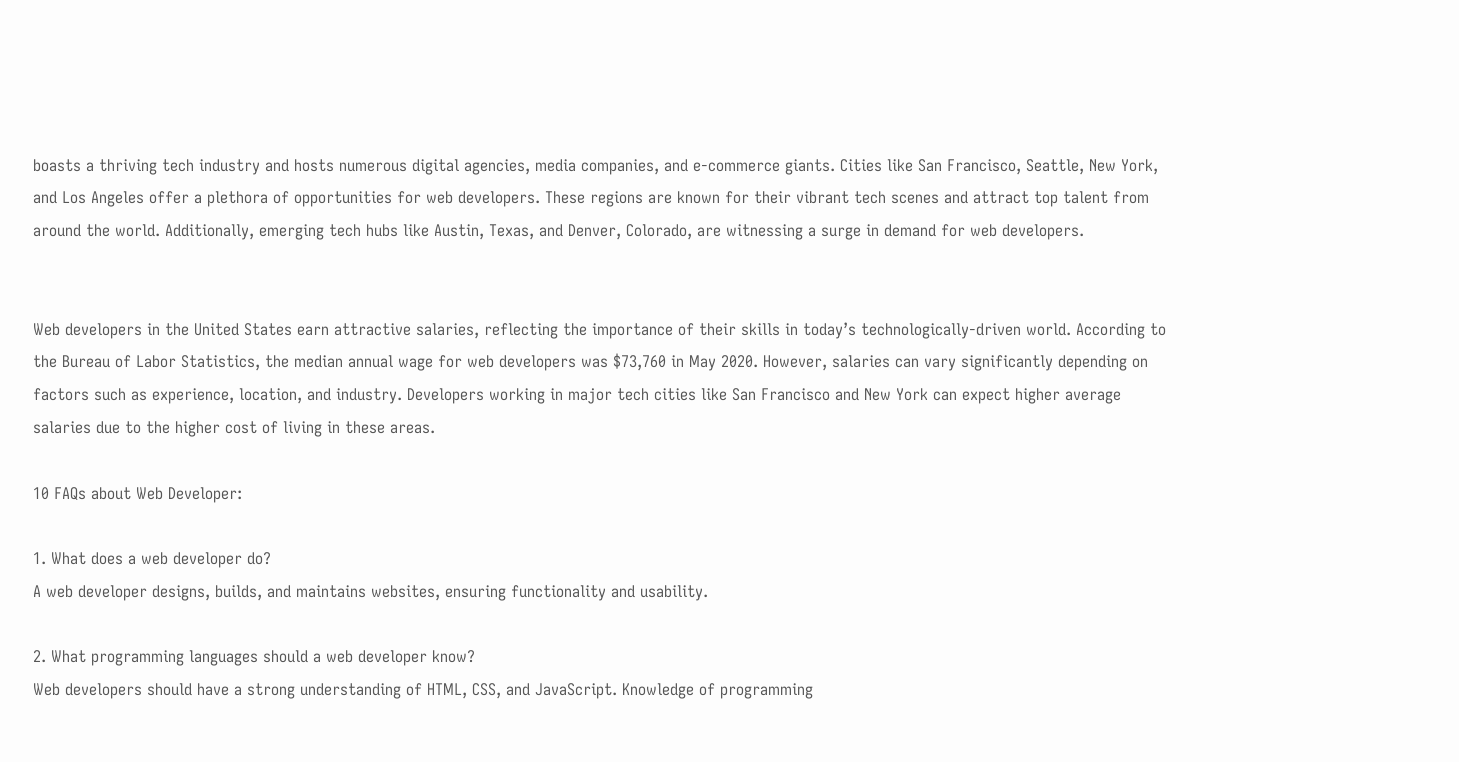boasts a thriving tech industry and hosts numerous digital agencies, media companies, and e-commerce giants. Cities like San Francisco, Seattle, New York, and Los Angeles offer a plethora of opportunities for web developers. These regions are known for their vibrant tech scenes and attract top talent from around the world. Additionally, emerging tech hubs like Austin, Texas, and Denver, Colorado, are witnessing a surge in demand for web developers.


Web developers in the United States earn attractive salaries, reflecting the importance of their skills in today’s technologically-driven world. According to the Bureau of Labor Statistics, the median annual wage for web developers was $73,760 in May 2020. However, salaries can vary significantly depending on factors such as experience, location, and industry. Developers working in major tech cities like San Francisco and New York can expect higher average salaries due to the higher cost of living in these areas.

10 FAQs about Web Developer:

1. What does a web developer do?
A web developer designs, builds, and maintains websites, ensuring functionality and usability.

2. What programming languages should a web developer know?
Web developers should have a strong understanding of HTML, CSS, and JavaScript. Knowledge of programming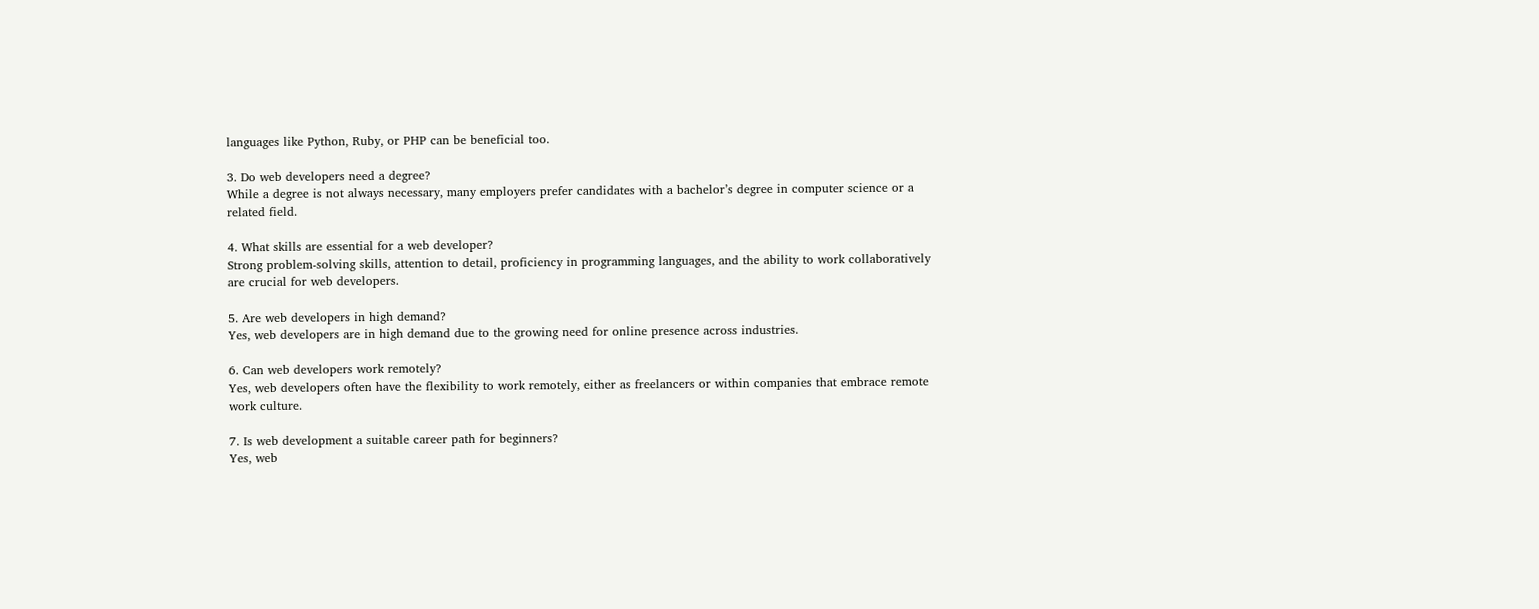languages like Python, Ruby, or PHP can be beneficial too.

3. Do web developers need a degree?
While a degree is not always necessary, many employers prefer candidates with a bachelor’s degree in computer science or a related field.

4. What skills are essential for a web developer?
Strong problem-solving skills, attention to detail, proficiency in programming languages, and the ability to work collaboratively are crucial for web developers.

5. Are web developers in high demand?
Yes, web developers are in high demand due to the growing need for online presence across industries.

6. Can web developers work remotely?
Yes, web developers often have the flexibility to work remotely, either as freelancers or within companies that embrace remote work culture.

7. Is web development a suitable career path for beginners?
Yes, web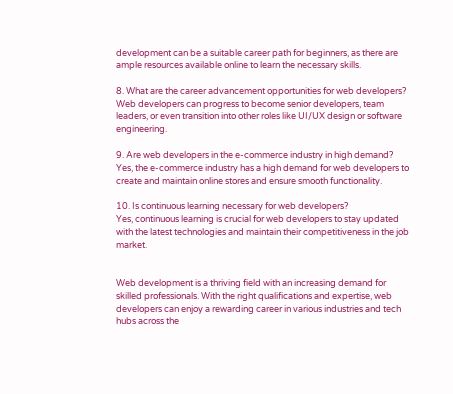development can be a suitable career path for beginners, as there are ample resources available online to learn the necessary skills.

8. What are the career advancement opportunities for web developers?
Web developers can progress to become senior developers, team leaders, or even transition into other roles like UI/UX design or software engineering.

9. Are web developers in the e-commerce industry in high demand?
Yes, the e-commerce industry has a high demand for web developers to create and maintain online stores and ensure smooth functionality.

10. Is continuous learning necessary for web developers?
Yes, continuous learning is crucial for web developers to stay updated with the latest technologies and maintain their competitiveness in the job market.


Web development is a thriving field with an increasing demand for skilled professionals. With the right qualifications and expertise, web developers can enjoy a rewarding career in various industries and tech hubs across the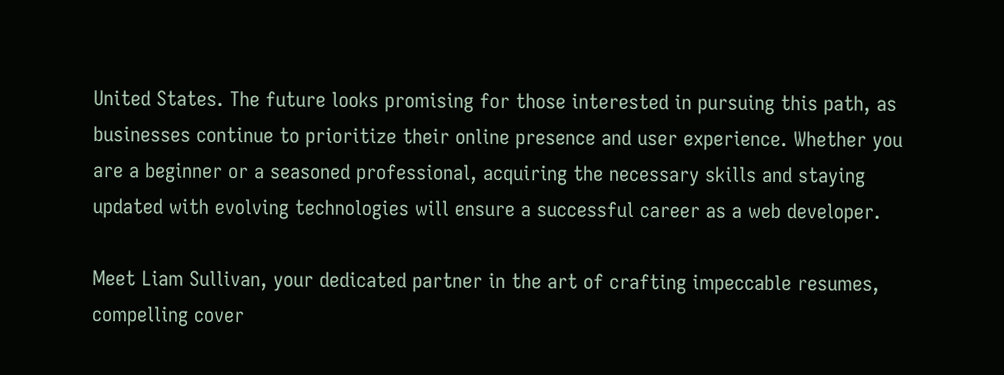United States. The future looks promising for those interested in pursuing this path, as businesses continue to prioritize their online presence and user experience. Whether you are a beginner or a seasoned professional, acquiring the necessary skills and staying updated with evolving technologies will ensure a successful career as a web developer.

Meet Liam Sullivan, your dedicated partner in the art of crafting impeccable resumes, compelling cover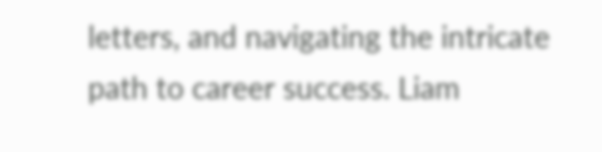letters, and navigating the intricate path to career success. Liam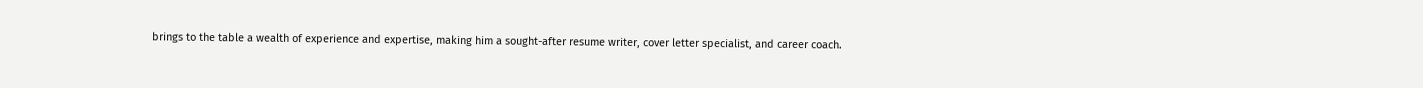brings to the table a wealth of experience and expertise, making him a sought-after resume writer, cover letter specialist, and career coach.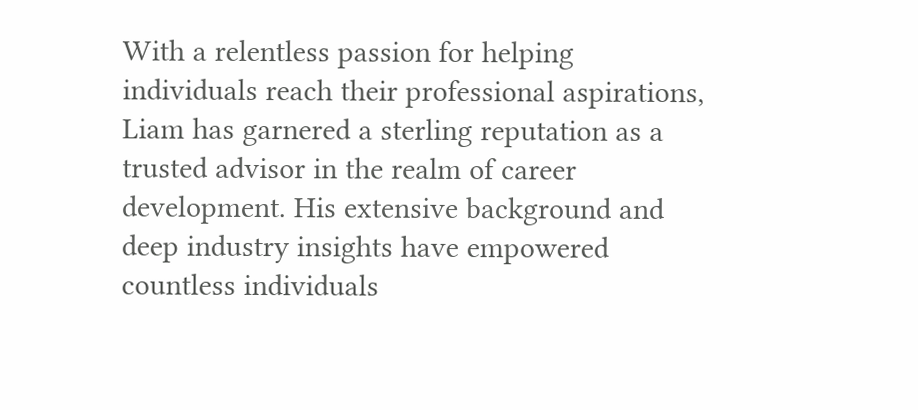With a relentless passion for helping individuals reach their professional aspirations, Liam has garnered a sterling reputation as a trusted advisor in the realm of career development. His extensive background and deep industry insights have empowered countless individuals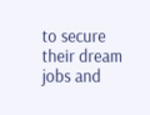to secure their dream jobs and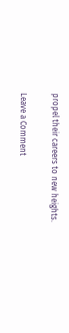propel their careers to new heights.

Leave a Comment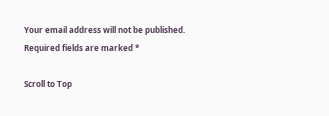Your email address will not be published. Required fields are marked *

Scroll to Top